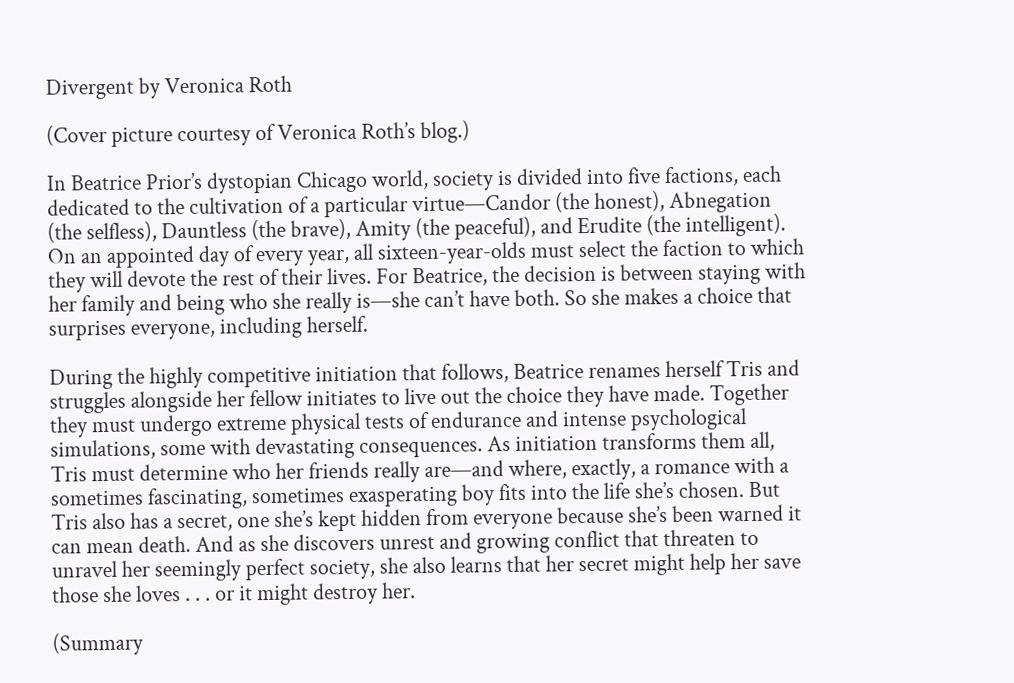Divergent by Veronica Roth

(Cover picture courtesy of Veronica Roth’s blog.)

In Beatrice Prior’s dystopian Chicago world, society is divided into five factions, each dedicated to the cultivation of a particular virtue—Candor (the honest), Abnegation (the selfless), Dauntless (the brave), Amity (the peaceful), and Erudite (the intelligent). On an appointed day of every year, all sixteen-year-olds must select the faction to which they will devote the rest of their lives. For Beatrice, the decision is between staying with her family and being who she really is—she can’t have both. So she makes a choice that surprises everyone, including herself.

During the highly competitive initiation that follows, Beatrice renames herself Tris and struggles alongside her fellow initiates to live out the choice they have made. Together they must undergo extreme physical tests of endurance and intense psychological simulations, some with devastating consequences. As initiation transforms them all, Tris must determine who her friends really are—and where, exactly, a romance with a sometimes fascinating, sometimes exasperating boy fits into the life she’s chosen. But Tris also has a secret, one she’s kept hidden from everyone because she’s been warned it can mean death. And as she discovers unrest and growing conflict that threaten to unravel her seemingly perfect society, she also learns that her secret might help her save those she loves . . . or it might destroy her.

(Summary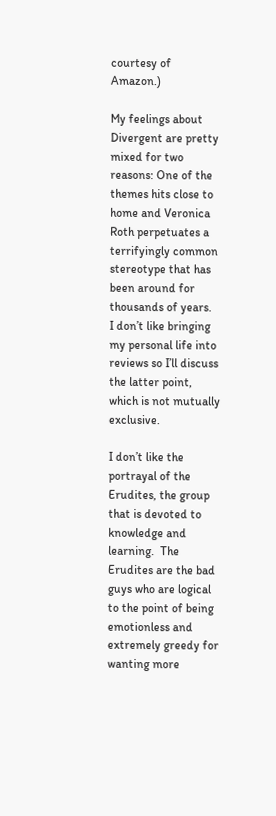courtesy of Amazon.)

My feelings about Divergent are pretty mixed for two reasons: One of the themes hits close to home and Veronica Roth perpetuates a terrifyingly common stereotype that has been around for thousands of years.  I don’t like bringing my personal life into reviews so I’ll discuss the latter point, which is not mutually exclusive.

I don’t like the portrayal of the Erudites, the group that is devoted to knowledge and learning.  The Erudites are the bad guys who are logical to the point of being emotionless and extremely greedy for wanting more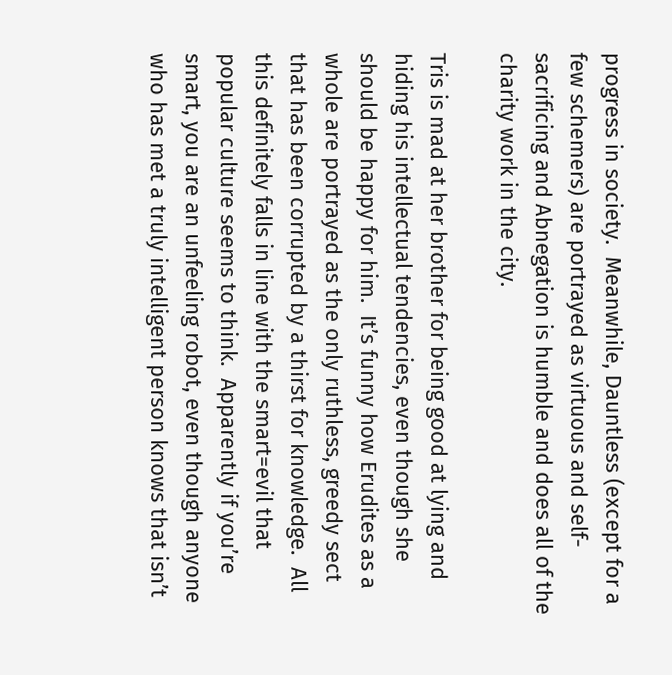progress in society.  Meanwhile, Dauntless (except for a few schemers) are portrayed as virtuous and self-sacrificing and Abnegation is humble and does all of the charity work in the city.

Tris is mad at her brother for being good at lying and hiding his intellectual tendencies, even though she should be happy for him.  It’s funny how Erudites as a whole are portrayed as the only ruthless, greedy sect that has been corrupted by a thirst for knowledge.  All this definitely falls in line with the smart=evil that popular culture seems to think.  Apparently if you’re smart, you are an unfeeling robot, even though anyone who has met a truly intelligent person knows that isn’t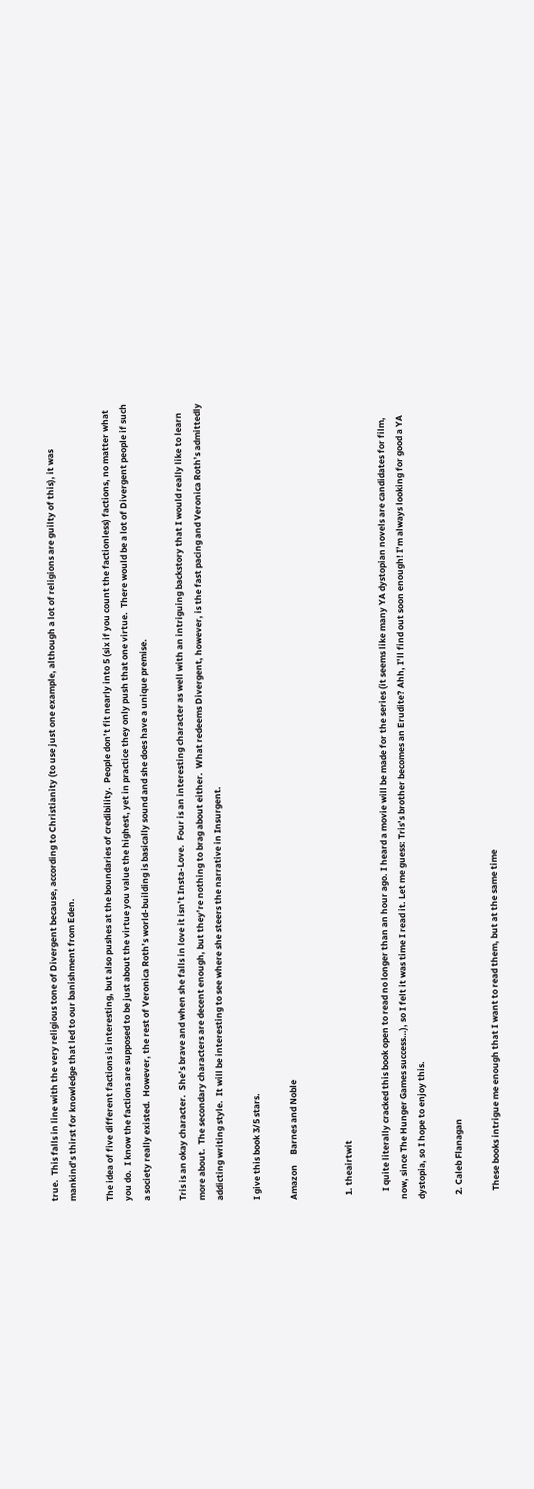true.  This falls in line with the very religious tone of Divergent because, according to Christianity (to use just one example, although a lot of religions are guilty of this), it was mankind’s thirst for knowledge that led to our banishment from Eden.

The idea of five different factions is interesting, but also pushes at the boundaries of credibility.  People don’t fit nearly into 5 (six if you count the factionless) factions, no matter what you do.  I know the factions are supposed to be just about the virtue you value the highest, yet in practice they only push that one virtue.  There would be a lot of Divergent people if such a society really existed.  However, the rest of Veronica Roth’s world-building is basically sound and she does have a unique premise.

Tris is an okay character.  She’s brave and when she falls in love it isn’t Insta-Love.  Four is an interesting character as well with an intriguing backstory that I would really like to learn more about.  The secondary characters are decent enough, but they’re nothing to brag about either.  What redeems Divergent, however, is the fast pacing and Veronica Roth’s admittedly addicting writing style.  It will be interesting to see where she steers the narrative in Insurgent.

I give this book 3/5 stars.

Amazon     Barnes and Noble


  1. theairtwit

    I quite literally cracked this book open to read no longer than an hour ago. I heard a movie will be made for the series (it seems like many YA dystopian novels are candidates for film, now, since The Hunger Games success…), so I felt it was time I read it. Let me guess: Tris’s brother becomes an Erudite? Ahh, I’ll find out soon enough! I’m always looking for good a YA dystopia, so I hope to enjoy this.

  2. Caleb Flanagan

    These books intrigue me enough that I want to read them, but at the same time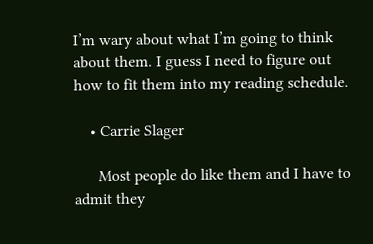I’m wary about what I’m going to think about them. I guess I need to figure out how to fit them into my reading schedule.

    • Carrie Slager

      Most people do like them and I have to admit they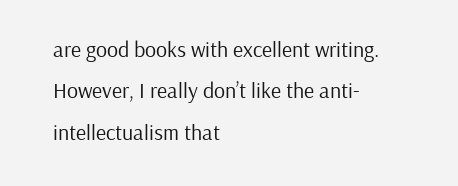are good books with excellent writing. However, I really don’t like the anti-intellectualism that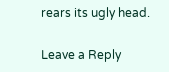rears its ugly head.

Leave a Reply